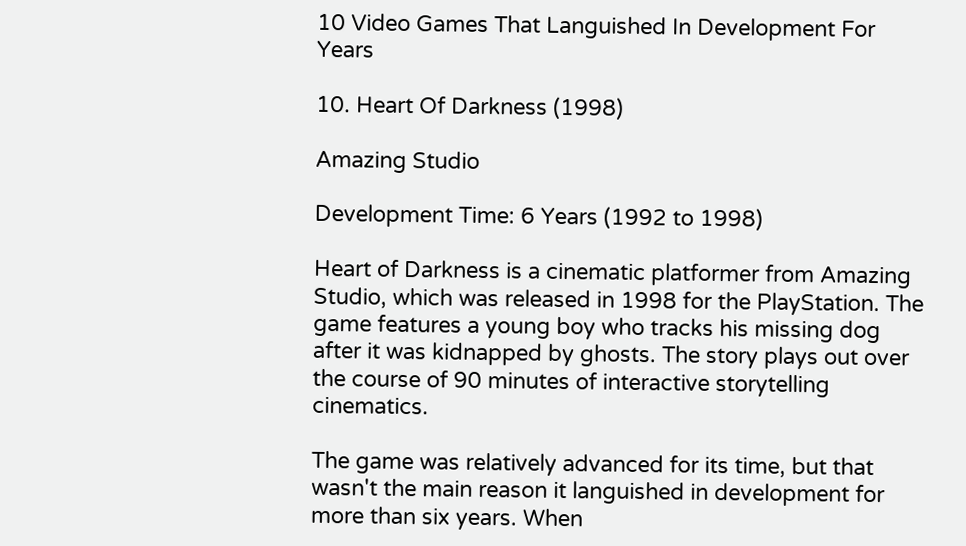10 Video Games That Languished In Development For Years

10. Heart Of Darkness (1998)

Amazing Studio

Development Time: 6 Years (1992 to 1998)

Heart of Darkness is a cinematic platformer from Amazing Studio, which was released in 1998 for the PlayStation. The game features a young boy who tracks his missing dog after it was kidnapped by ghosts. The story plays out over the course of 90 minutes of interactive storytelling cinematics.

The game was relatively advanced for its time, but that wasn't the main reason it languished in development for more than six years. When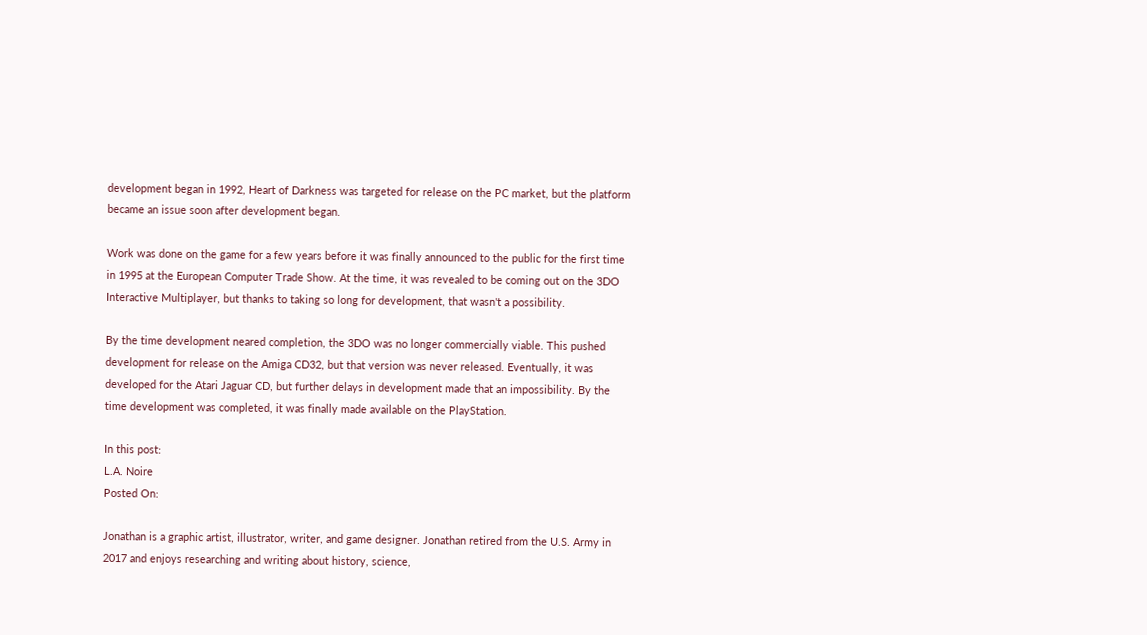development began in 1992, Heart of Darkness was targeted for release on the PC market, but the platform became an issue soon after development began.

Work was done on the game for a few years before it was finally announced to the public for the first time in 1995 at the European Computer Trade Show. At the time, it was revealed to be coming out on the 3DO Interactive Multiplayer, but thanks to taking so long for development, that wasn't a possibility.

By the time development neared completion, the 3DO was no longer commercially viable. This pushed development for release on the Amiga CD32, but that version was never released. Eventually, it was developed for the Atari Jaguar CD, but further delays in development made that an impossibility. By the time development was completed, it was finally made available on the PlayStation.

In this post:
L.A. Noire
Posted On:

Jonathan is a graphic artist, illustrator, writer, and game designer. Jonathan retired from the U.S. Army in 2017 and enjoys researching and writing about history, science,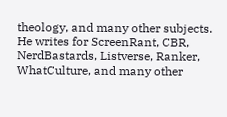theology, and many other subjects. He writes for ScreenRant, CBR, NerdBastards, Listverse, Ranker, WhatCulture, and many other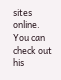sites online. You can check out his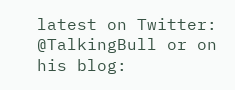latest on Twitter: @TalkingBull or on his blog: